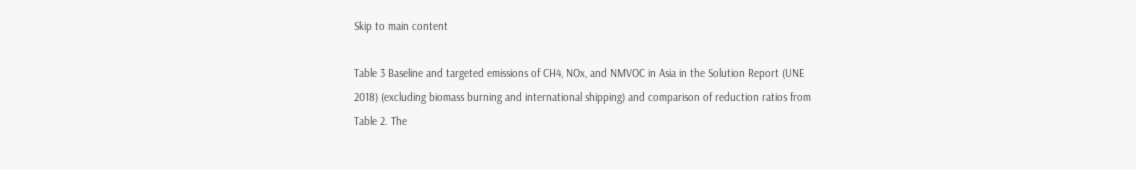Skip to main content

Table 3 Baseline and targeted emissions of CH4, NOx, and NMVOC in Asia in the Solution Report (UNE 2018) (excluding biomass burning and international shipping) and comparison of reduction ratios from Table 2. The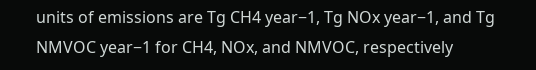units of emissions are Tg CH4 year−1, Tg NOx year−1, and Tg NMVOC year−1 for CH4, NOx, and NMVOC, respectively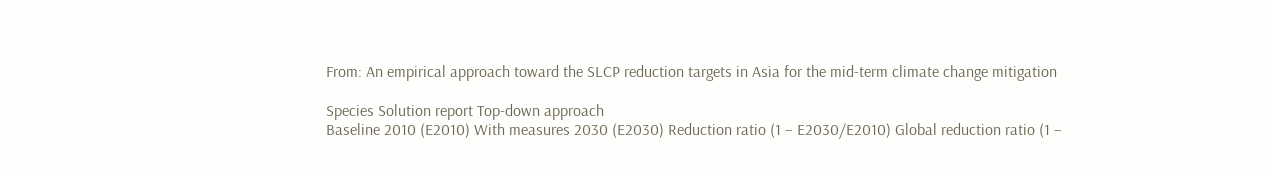From: An empirical approach toward the SLCP reduction targets in Asia for the mid-term climate change mitigation

Species Solution report Top-down approach
Baseline 2010 (E2010) With measures 2030 (E2030) Reduction ratio (1 − E2030/E2010) Global reduction ratio (1 −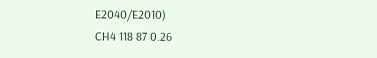E2040/E2010)
CH4 118 87 0.26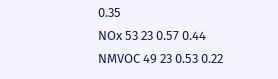0.35
NOx 53 23 0.57 0.44
NMVOC 49 23 0.53 0.22